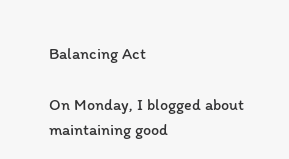Balancing Act

On Monday, I blogged about maintaining good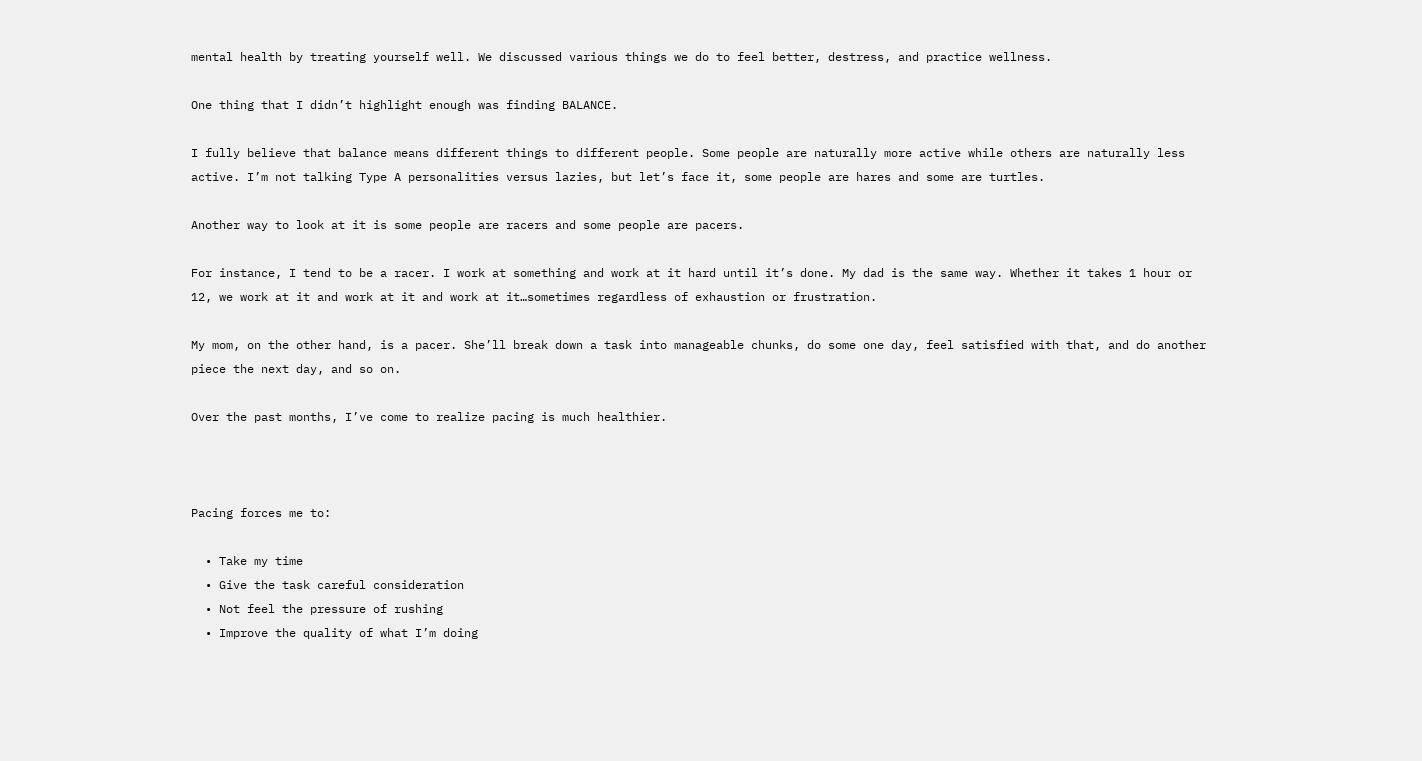mental health by treating yourself well. We discussed various things we do to feel better, destress, and practice wellness.

One thing that I didn’t highlight enough was finding BALANCE.

I fully believe that balance means different things to different people. Some people are naturally more active while others are naturally less active. I’m not talking Type A personalities versus lazies, but let’s face it, some people are hares and some are turtles.

Another way to look at it is some people are racers and some people are pacers.

For instance, I tend to be a racer. I work at something and work at it hard until it’s done. My dad is the same way. Whether it takes 1 hour or 12, we work at it and work at it and work at it…sometimes regardless of exhaustion or frustration.

My mom, on the other hand, is a pacer. She’ll break down a task into manageable chunks, do some one day, feel satisfied with that, and do another piece the next day, and so on.

Over the past months, I’ve come to realize pacing is much healthier.



Pacing forces me to:

  • Take my time
  • Give the task careful consideration
  • Not feel the pressure of rushing
  • Improve the quality of what I’m doing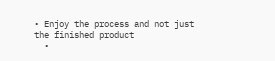• Enjoy the process and not just the finished product
  •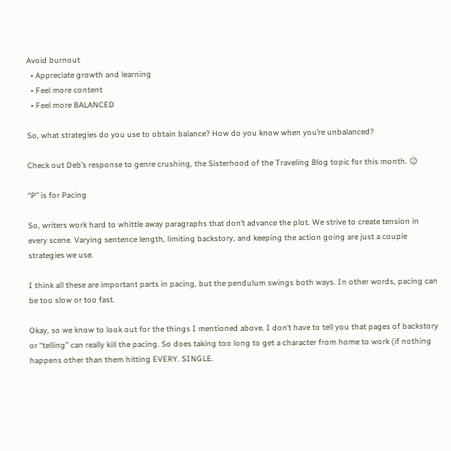Avoid burnout
  • Appreciate growth and learning
  • Feel more content
  • Feel more BALANCED

So, what strategies do you use to obtain balance? How do you know when you’re unbalanced?

Check out Deb’s response to genre crushing, the Sisterhood of the Traveling Blog topic for this month. 😉

“P” is for Pacing

So, writers work hard to whittle away paragraphs that don’t advance the plot. We strive to create tension in every scene. Varying sentence length, limiting backstory, and keeping the action going are just a couple strategies we use.

I think all these are important parts in pacing, but the pendulum swings both ways. In other words, pacing can be too slow or too fast.

Okay, so we know to look out for the things I mentioned above. I don’t have to tell you that pages of backstory or “telling” can really kill the pacing. So does taking too long to get a character from home to work (if nothing happens other than them hitting EVERY. SINGLE.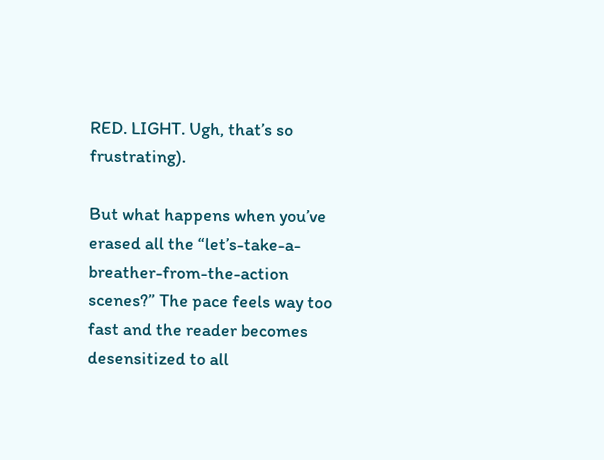RED. LIGHT. Ugh, that’s so frustrating).

But what happens when you’ve erased all the “let’s-take-a-breather-from-the-action scenes?” The pace feels way too fast and the reader becomes desensitized to all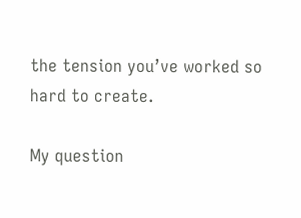the tension you’ve worked so hard to create.

My question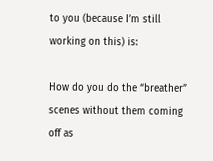to you (because I’m still working on this) is:

How do you do the “breather” scenes without them coming off as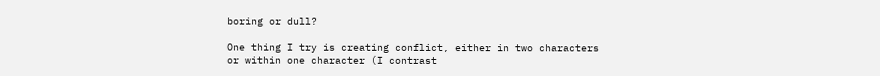boring or dull?

One thing I try is creating conflict, either in two characters or within one character (I contrast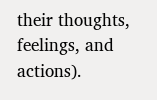their thoughts, feelings, and actions).